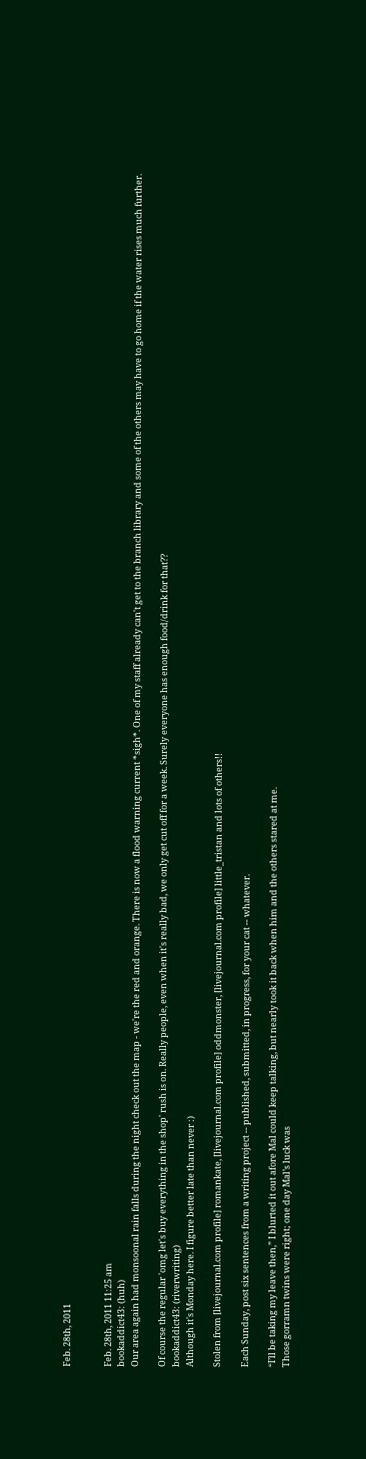Feb. 28th, 2011


Feb. 28th, 2011 11:25 am
bookaddict43: (huh)
Our area again had monsoonal rain falls during the night check out the map - we're the red and orange. There is now a flood warning current *sigh*. One of my staff already can't get to the branch library and some of the others may have to go home if the water rises much further.

Of course the regular 'omg let's buy everything in the shop' rush is on. Really people, even when it's really bad, we only get cut off for a week. Surely everyone has enough food/drink for that??
bookaddict43: (riverwriting)
Although it's Monday here. I figure better late than never :)

Stolen from [livejournal.com profile] romankate, [livejournal.com profile] oddmonster, [livejournal.com profile] little_tristan and lots of others!!

Each Sunday, post six sentences from a writing project -- published, submitted, in progress, for your cat -- whatever.

“I’ll be taking my leave then,” I blurted it out afore Mal could keep talking, but nearly took it back when him and the others stared at me.
Those gorramn twins were right; one day Mal’s luck was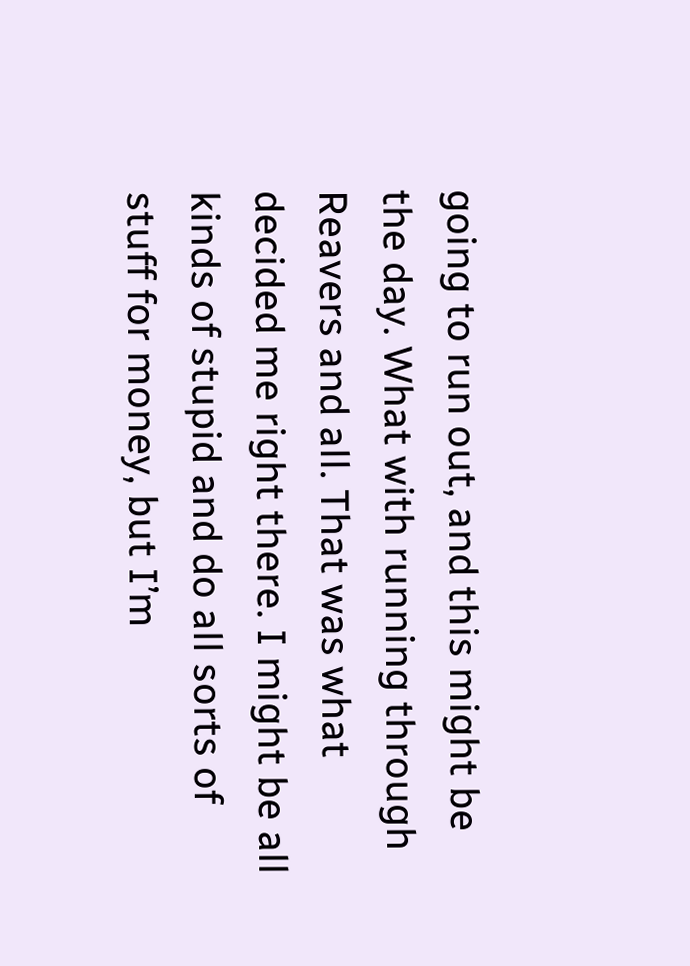going to run out, and this might be the day. What with running through Reavers and all. That was what decided me right there. I might be all kinds of stupid and do all sorts of stuff for money, but I’m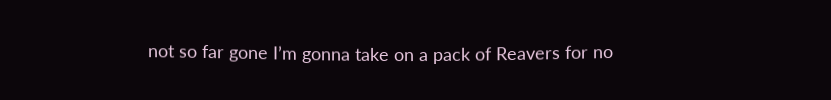not so far gone I’m gonna take on a pack of Reavers for no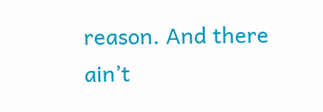reason. And there ain’t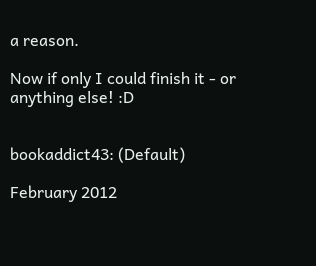a reason.

Now if only I could finish it - or anything else! :D


bookaddict43: (Default)

February 2012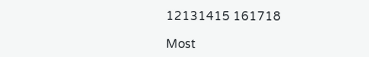12131415 161718

Most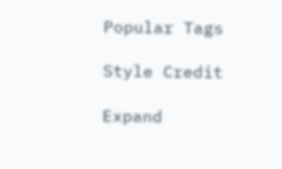Popular Tags

Style Credit

Expand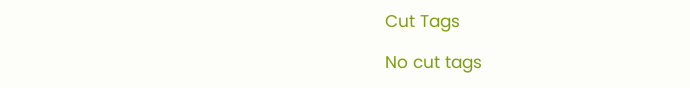Cut Tags

No cut tags